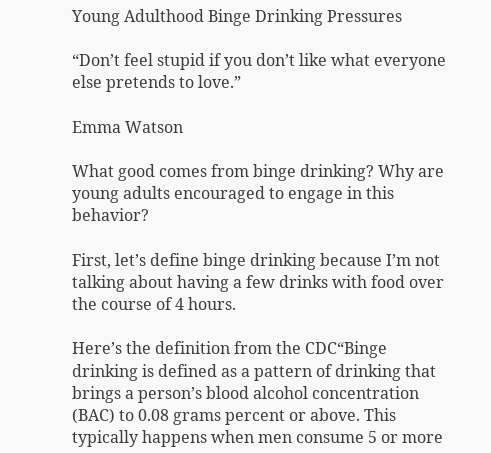Young Adulthood Binge Drinking Pressures

“Don’t feel stupid if you don’t like what everyone else pretends to love.”

Emma Watson

What good comes from binge drinking? Why are young adults encouraged to engage in this behavior?

First, let’s define binge drinking because I’m not talking about having a few drinks with food over the course of 4 hours.

Here’s the definition from the CDC“Binge drinking is defined as a pattern of drinking that brings a person’s blood alcohol concentration (BAC) to 0.08 grams percent or above. This typically happens when men consume 5 or more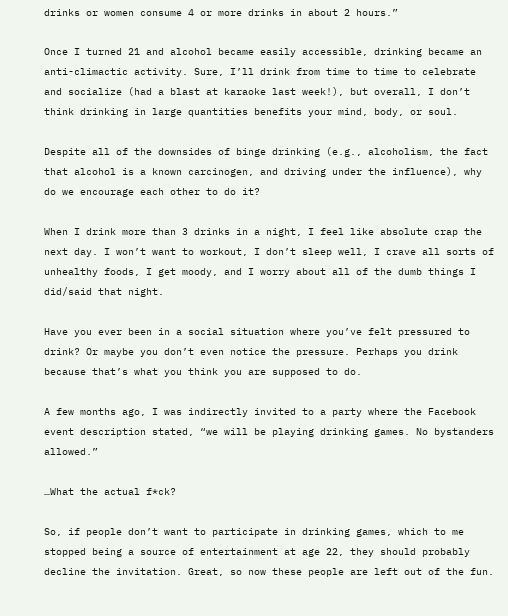drinks or women consume 4 or more drinks in about 2 hours.”

Once I turned 21 and alcohol became easily accessible, drinking became an anti-climactic activity. Sure, I’ll drink from time to time to celebrate and socialize (had a blast at karaoke last week!), but overall, I don’t think drinking in large quantities benefits your mind, body, or soul.

Despite all of the downsides of binge drinking (e.g., alcoholism, the fact that alcohol is a known carcinogen, and driving under the influence), why do we encourage each other to do it?

When I drink more than 3 drinks in a night, I feel like absolute crap the next day. I won’t want to workout, I don’t sleep well, I crave all sorts of unhealthy foods, I get moody, and I worry about all of the dumb things I did/said that night.

Have you ever been in a social situation where you’ve felt pressured to drink? Or maybe you don’t even notice the pressure. Perhaps you drink because that’s what you think you are supposed to do.

A few months ago, I was indirectly invited to a party where the Facebook event description stated, “we will be playing drinking games. No bystanders allowed.”

…What the actual f*ck?

So, if people don’t want to participate in drinking games, which to me stopped being a source of entertainment at age 22, they should probably decline the invitation. Great, so now these people are left out of the fun.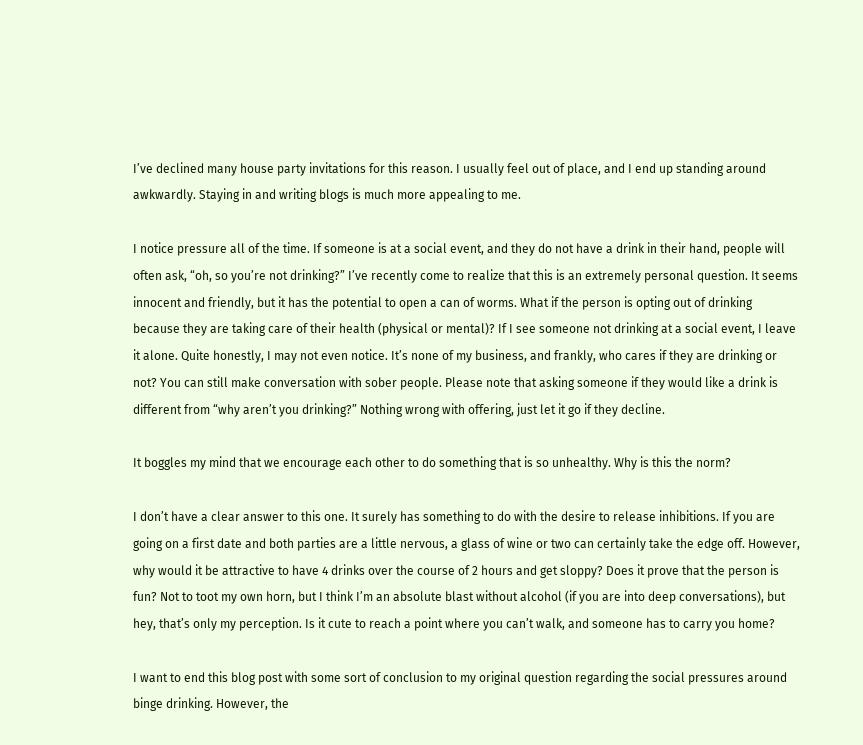I’ve declined many house party invitations for this reason. I usually feel out of place, and I end up standing around awkwardly. Staying in and writing blogs is much more appealing to me.

I notice pressure all of the time. If someone is at a social event, and they do not have a drink in their hand, people will often ask, “oh, so you’re not drinking?” I’ve recently come to realize that this is an extremely personal question. It seems innocent and friendly, but it has the potential to open a can of worms. What if the person is opting out of drinking because they are taking care of their health (physical or mental)? If I see someone not drinking at a social event, I leave it alone. Quite honestly, I may not even notice. It’s none of my business, and frankly, who cares if they are drinking or not? You can still make conversation with sober people. Please note that asking someone if they would like a drink is different from “why aren’t you drinking?” Nothing wrong with offering, just let it go if they decline.

It boggles my mind that we encourage each other to do something that is so unhealthy. Why is this the norm?

I don’t have a clear answer to this one. It surely has something to do with the desire to release inhibitions. If you are going on a first date and both parties are a little nervous, a glass of wine or two can certainly take the edge off. However, why would it be attractive to have 4 drinks over the course of 2 hours and get sloppy? Does it prove that the person is fun? Not to toot my own horn, but I think I’m an absolute blast without alcohol (if you are into deep conversations), but hey, that’s only my perception. Is it cute to reach a point where you can’t walk, and someone has to carry you home?

I want to end this blog post with some sort of conclusion to my original question regarding the social pressures around binge drinking. However, the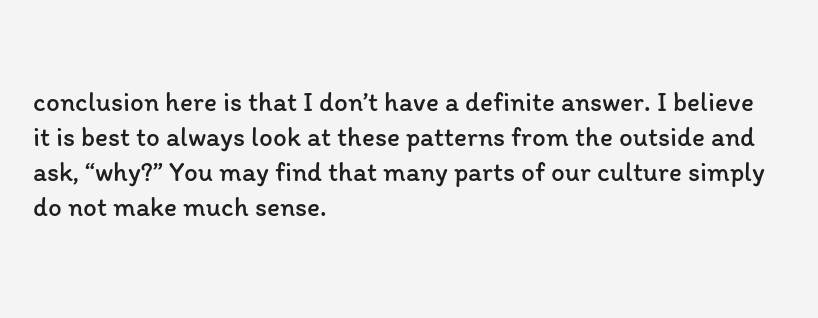conclusion here is that I don’t have a definite answer. I believe it is best to always look at these patterns from the outside and ask, “why?” You may find that many parts of our culture simply do not make much sense.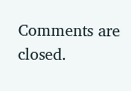Comments are closed.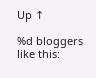Up ↑

%d bloggers like this: